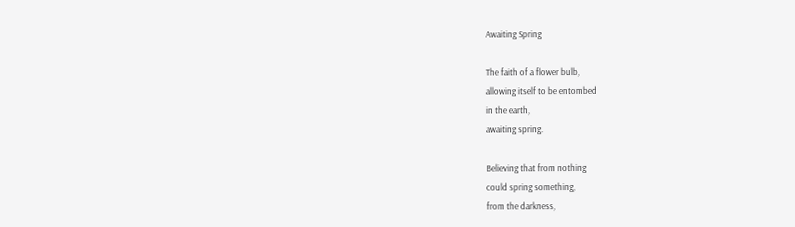Awaiting Spring

The faith of a flower bulb,
allowing itself to be entombed
in the earth,
awaiting spring.

Believing that from nothing
could spring something,
from the darkness,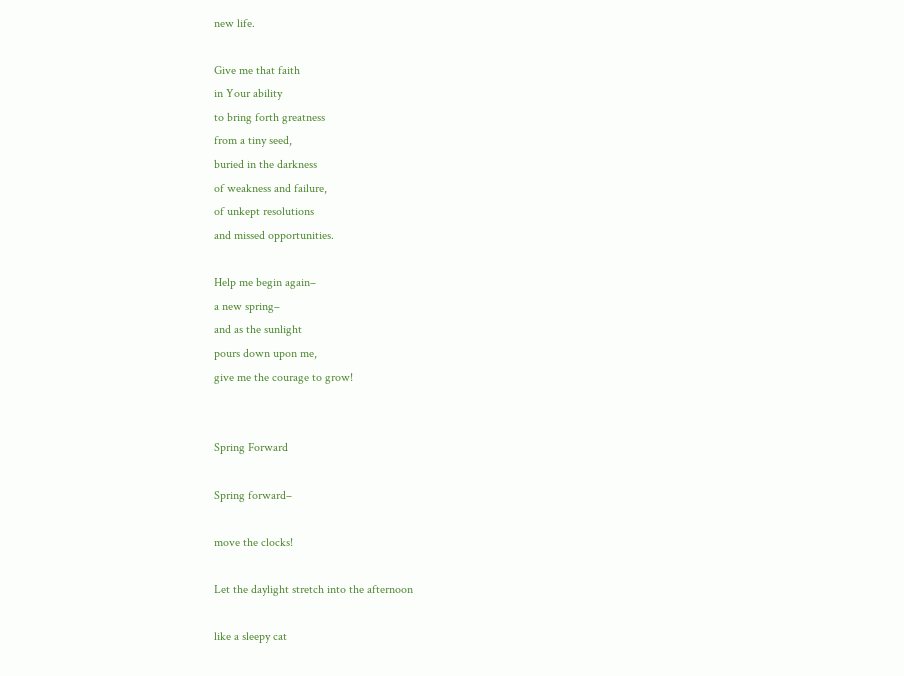new life.

Give me that faith
in Your ability
to bring forth greatness
from a tiny seed,
buried in the darkness
of weakness and failure,
of unkept resolutions
and missed opportunities.

Help me begin again–
a new spring–
and as the sunlight
pours down upon me,
give me the courage to grow!


Spring Forward

Spring forward–

move the clocks!

Let the daylight stretch into the afternoon

like a sleepy cat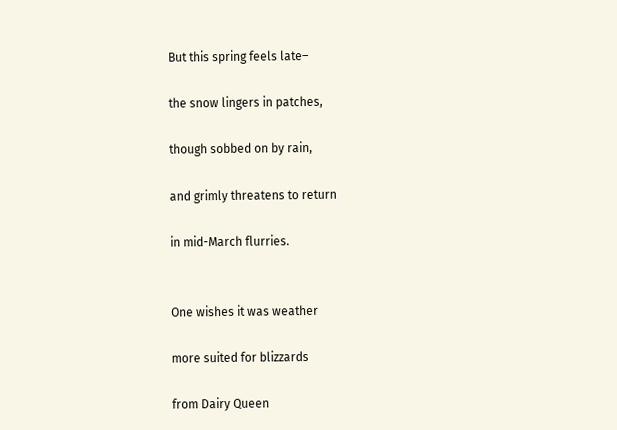But this spring feels late–

the snow lingers in patches,

though sobbed on by rain,

and grimly threatens to return

in mid-March flurries.


One wishes it was weather

more suited for blizzards

from Dairy Queen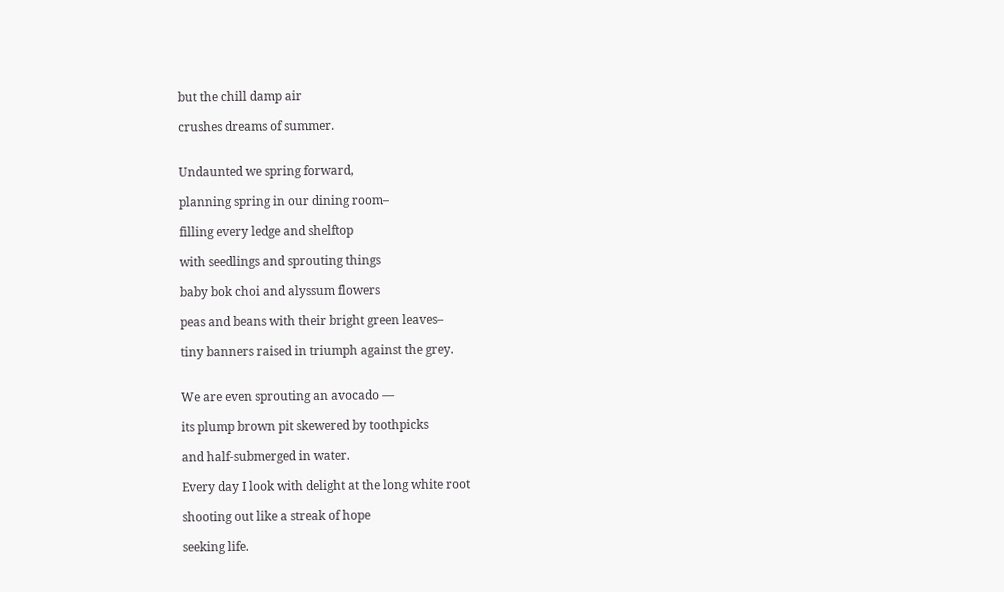but the chill damp air

crushes dreams of summer.


Undaunted we spring forward,

planning spring in our dining room–

filling every ledge and shelftop

with seedlings and sprouting things

baby bok choi and alyssum flowers

peas and beans with their bright green leaves–

tiny banners raised in triumph against the grey.


We are even sprouting an avocado —

its plump brown pit skewered by toothpicks

and half-submerged in water.

Every day I look with delight at the long white root

shooting out like a streak of hope

seeking life.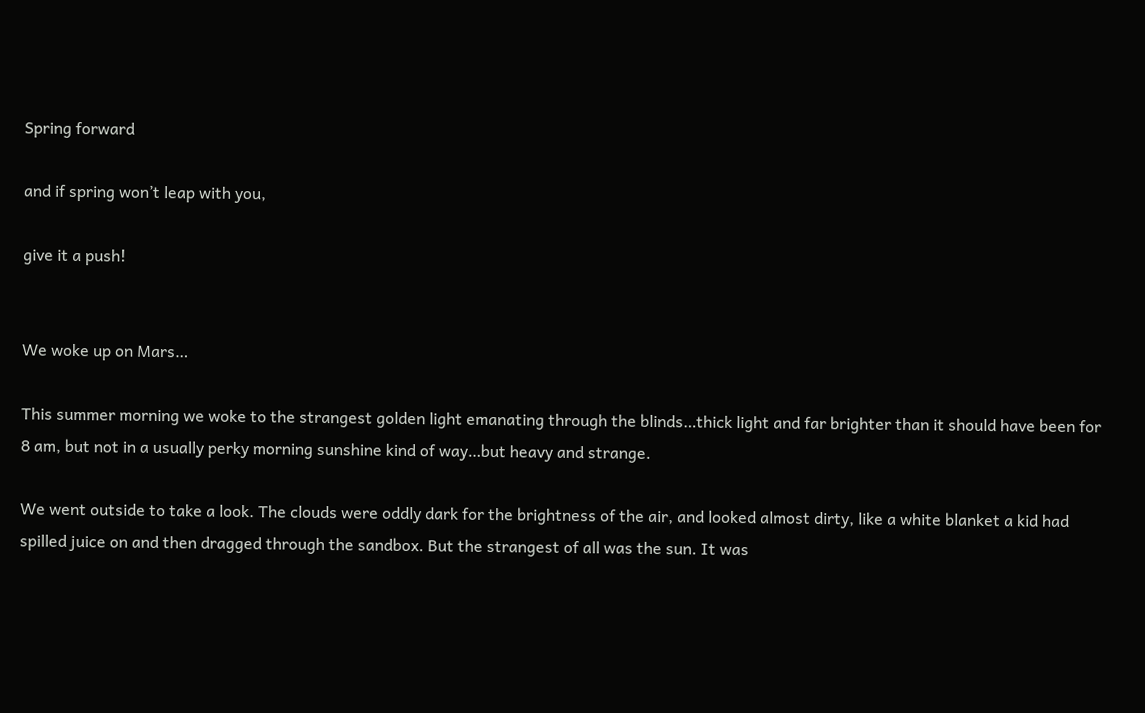Spring forward

and if spring won’t leap with you,

give it a push!


We woke up on Mars…

This summer morning we woke to the strangest golden light emanating through the blinds…thick light and far brighter than it should have been for 8 am, but not in a usually perky morning sunshine kind of way…but heavy and strange.

We went outside to take a look. The clouds were oddly dark for the brightness of the air, and looked almost dirty, like a white blanket a kid had spilled juice on and then dragged through the sandbox. But the strangest of all was the sun. It was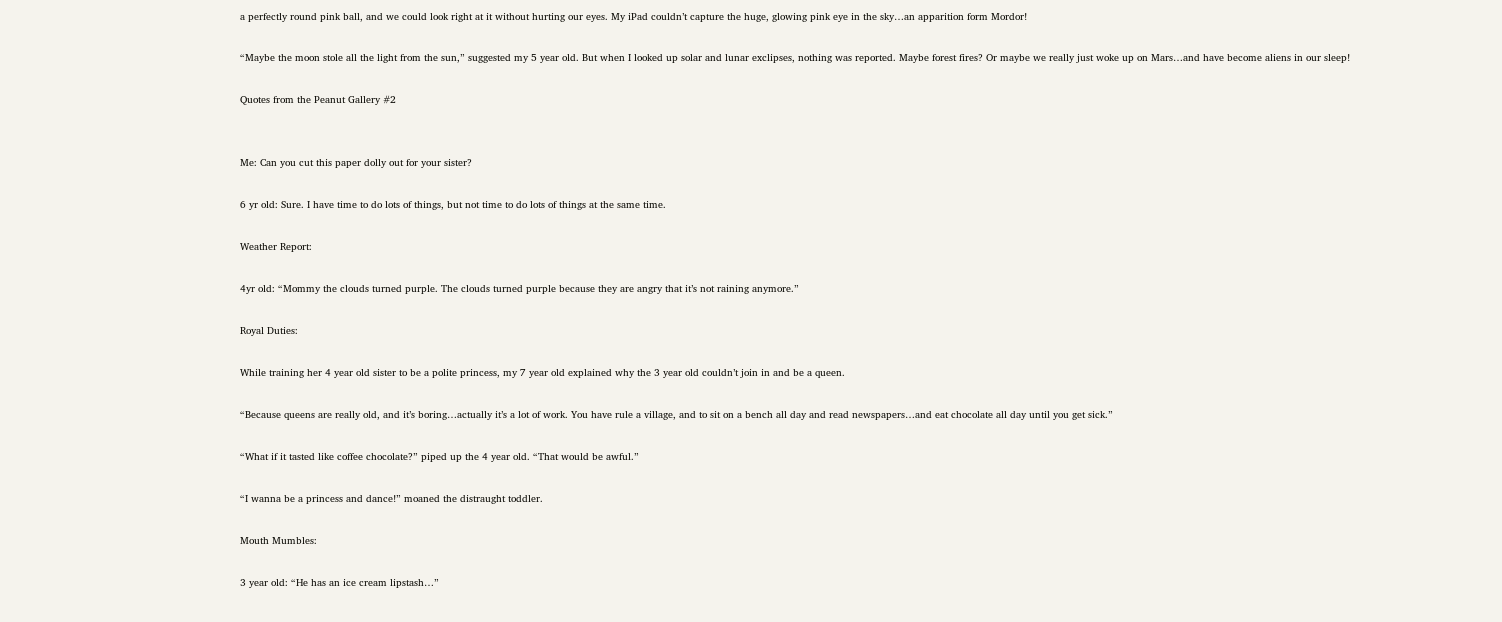a perfectly round pink ball, and we could look right at it without hurting our eyes. My iPad couldn’t capture the huge, glowing pink eye in the sky…an apparition form Mordor!

“Maybe the moon stole all the light from the sun,” suggested my 5 year old. But when I looked up solar and lunar exclipses, nothing was reported. Maybe forest fires? Or maybe we really just woke up on Mars…and have become aliens in our sleep!

Quotes from the Peanut Gallery #2


Me: Can you cut this paper dolly out for your sister?

6 yr old: Sure. I have time to do lots of things, but not time to do lots of things at the same time.

Weather Report:

4yr old: “Mommy the clouds turned purple. The clouds turned purple because they are angry that it’s not raining anymore.”

Royal Duties:

While training her 4 year old sister to be a polite princess, my 7 year old explained why the 3 year old couldn’t join in and be a queen.

“Because queens are really old, and it’s boring…actually it’s a lot of work. You have rule a village, and to sit on a bench all day and read newspapers…and eat chocolate all day until you get sick.”

“What if it tasted like coffee chocolate?” piped up the 4 year old. “That would be awful.”

“I wanna be a princess and dance!” moaned the distraught toddler.

Mouth Mumbles:

3 year old: “He has an ice cream lipstash…”